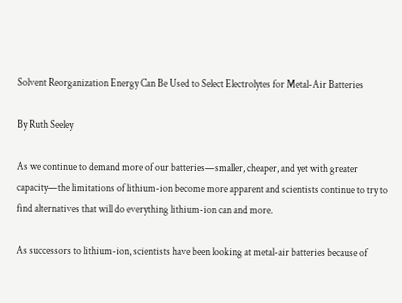Solvent Reorganization Energy Can Be Used to Select Electrolytes for Metal-Air Batteries

By Ruth Seeley

As we continue to demand more of our batteries—smaller, cheaper, and yet with greater capacity—the limitations of lithium-ion become more apparent and scientists continue to try to find alternatives that will do everything lithium-ion can and more.

As successors to lithium-ion, scientists have been looking at metal-air batteries because of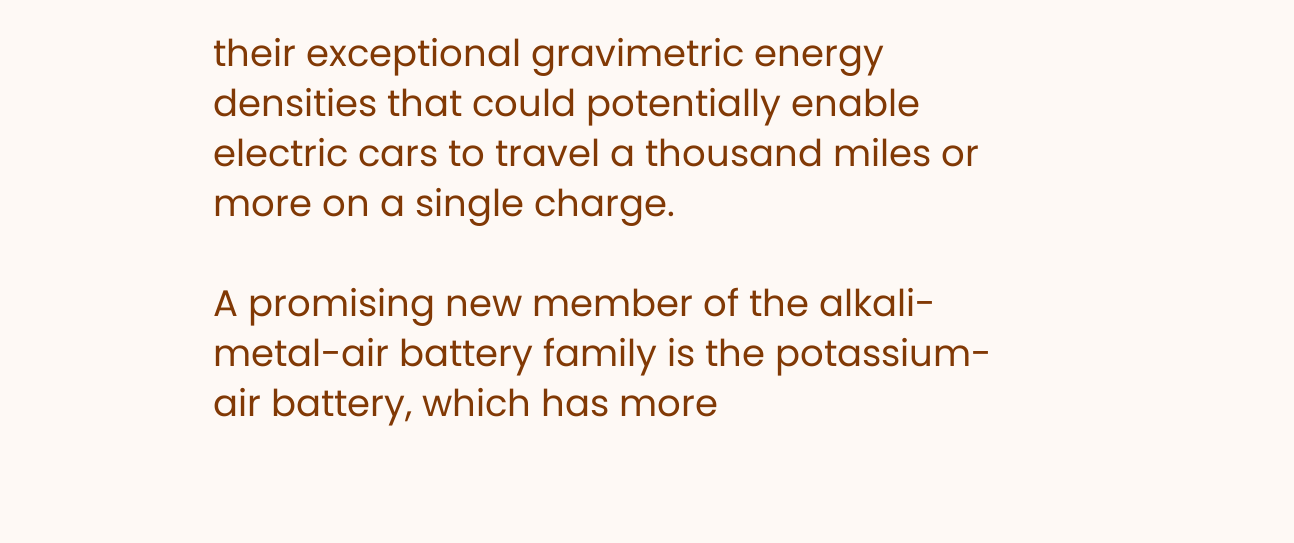their exceptional gravimetric energy densities that could potentially enable electric cars to travel a thousand miles or more on a single charge.

A promising new member of the alkali-metal-air battery family is the potassium-air battery, which has more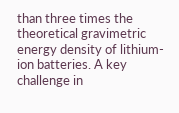than three times the theoretical gravimetric energy density of lithium-ion batteries. A key challenge in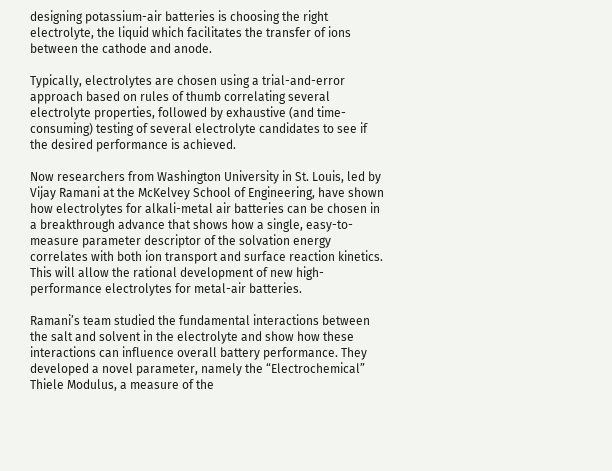designing potassium-air batteries is choosing the right electrolyte, the liquid which facilitates the transfer of ions between the cathode and anode.

Typically, electrolytes are chosen using a trial-and-error approach based on rules of thumb correlating several electrolyte properties, followed by exhaustive (and time-consuming) testing of several electrolyte candidates to see if the desired performance is achieved.

Now researchers from Washington University in St. Louis, led by Vijay Ramani at the McKelvey School of Engineering, have shown how electrolytes for alkali-metal air batteries can be chosen in a breakthrough advance that shows how a single, easy-to-measure parameter descriptor of the solvation energy correlates with both ion transport and surface reaction kinetics. This will allow the rational development of new high-performance electrolytes for metal-air batteries.

Ramani’s team studied the fundamental interactions between the salt and solvent in the electrolyte and show how these interactions can influence overall battery performance. They developed a novel parameter, namely the “Electrochemical” Thiele Modulus, a measure of the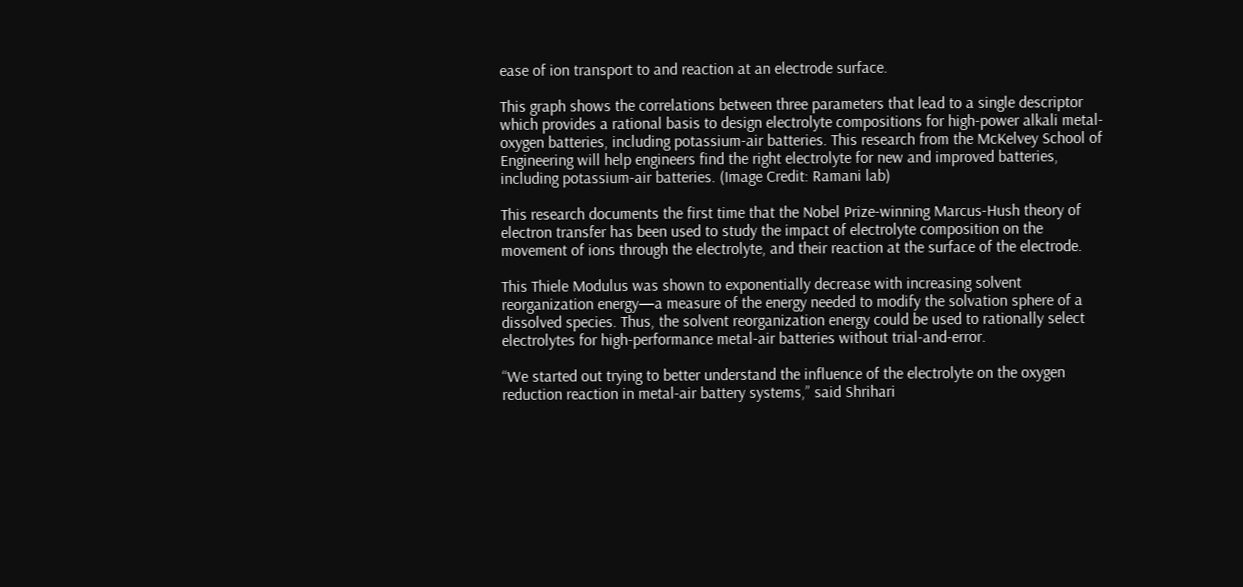ease of ion transport to and reaction at an electrode surface.

This graph shows the correlations between three parameters that lead to a single descriptor which provides a rational basis to design electrolyte compositions for high-power alkali metal-oxygen batteries, including potassium-air batteries. This research from the McKelvey School of Engineering will help engineers find the right electrolyte for new and improved batteries, including potassium-air batteries. (Image Credit: Ramani lab)

This research documents the first time that the Nobel Prize-winning Marcus-Hush theory of electron transfer has been used to study the impact of electrolyte composition on the movement of ions through the electrolyte, and their reaction at the surface of the electrode.

This Thiele Modulus was shown to exponentially decrease with increasing solvent reorganization energy—a measure of the energy needed to modify the solvation sphere of a dissolved species. Thus, the solvent reorganization energy could be used to rationally select electrolytes for high-performance metal-air batteries without trial-and-error.

“We started out trying to better understand the influence of the electrolyte on the oxygen reduction reaction in metal-air battery systems,” said Shrihari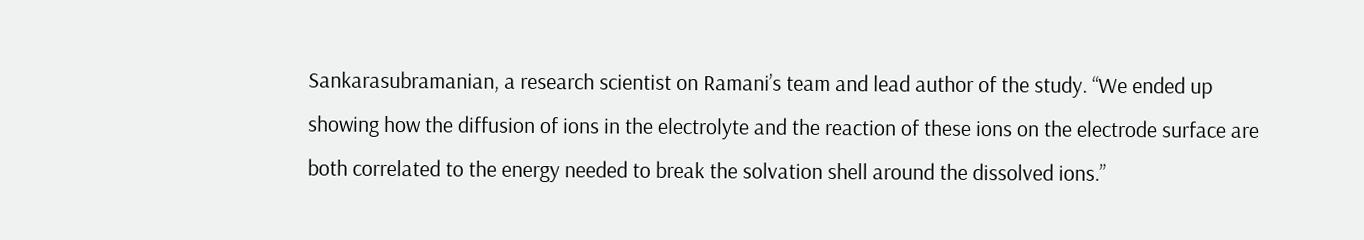Sankarasubramanian, a research scientist on Ramani’s team and lead author of the study. “We ended up showing how the diffusion of ions in the electrolyte and the reaction of these ions on the electrode surface are both correlated to the energy needed to break the solvation shell around the dissolved ions.”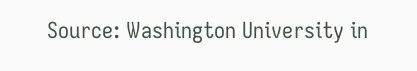Source: Washington University in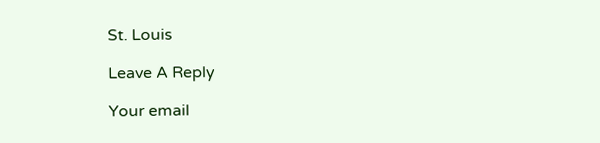St. Louis

Leave A Reply

Your email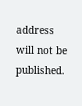address will not be published.